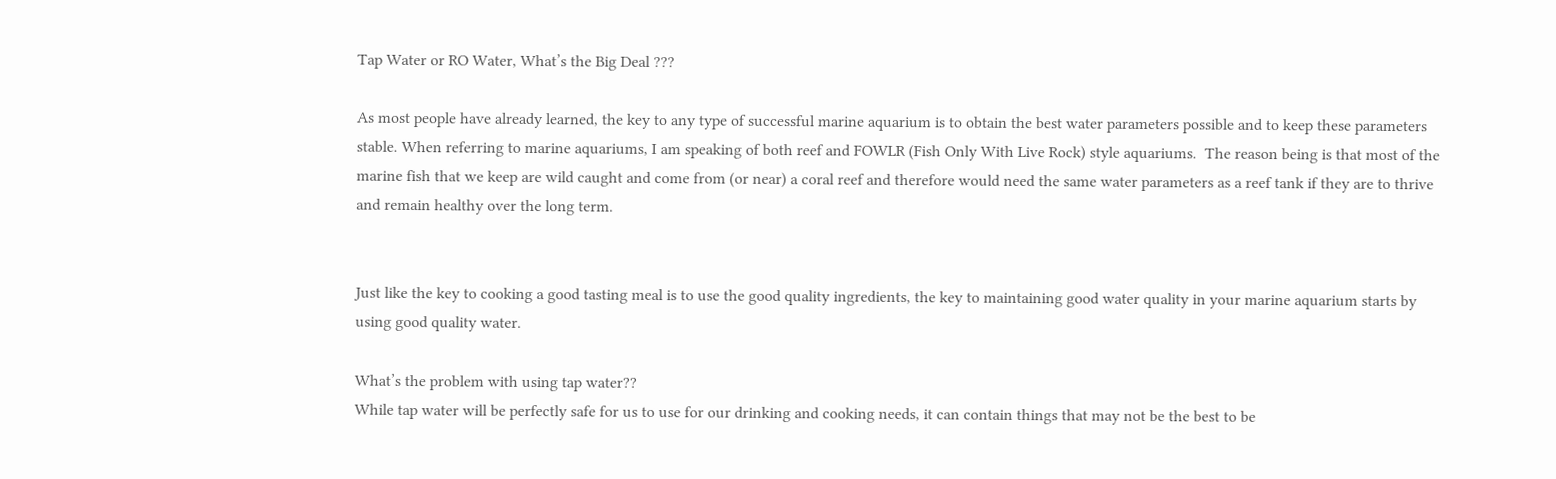Tap Water or RO Water, What’s the Big Deal ???

As most people have already learned, the key to any type of successful marine aquarium is to obtain the best water parameters possible and to keep these parameters stable. When referring to marine aquariums, I am speaking of both reef and FOWLR (Fish Only With Live Rock) style aquariums.  The reason being is that most of the marine fish that we keep are wild caught and come from (or near) a coral reef and therefore would need the same water parameters as a reef tank if they are to thrive and remain healthy over the long term.


Just like the key to cooking a good tasting meal is to use the good quality ingredients, the key to maintaining good water quality in your marine aquarium starts by using good quality water.

What’s the problem with using tap water??
While tap water will be perfectly safe for us to use for our drinking and cooking needs, it can contain things that may not be the best to be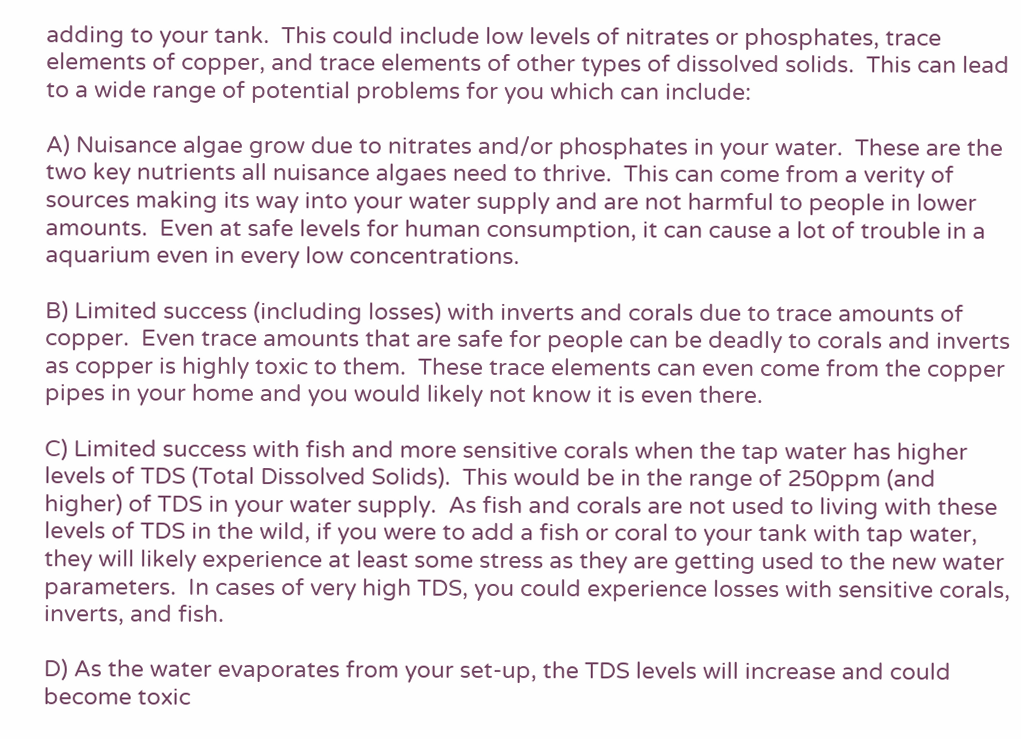adding to your tank.  This could include low levels of nitrates or phosphates, trace elements of copper, and trace elements of other types of dissolved solids.  This can lead to a wide range of potential problems for you which can include:

A) Nuisance algae grow due to nitrates and/or phosphates in your water.  These are the two key nutrients all nuisance algaes need to thrive.  This can come from a verity of sources making its way into your water supply and are not harmful to people in lower amounts.  Even at safe levels for human consumption, it can cause a lot of trouble in a aquarium even in every low concentrations.

B) Limited success (including losses) with inverts and corals due to trace amounts of copper.  Even trace amounts that are safe for people can be deadly to corals and inverts as copper is highly toxic to them.  These trace elements can even come from the copper pipes in your home and you would likely not know it is even there.

C) Limited success with fish and more sensitive corals when the tap water has higher levels of TDS (Total Dissolved Solids).  This would be in the range of 250ppm (and higher) of TDS in your water supply.  As fish and corals are not used to living with these levels of TDS in the wild, if you were to add a fish or coral to your tank with tap water, they will likely experience at least some stress as they are getting used to the new water parameters.  In cases of very high TDS, you could experience losses with sensitive corals, inverts, and fish.

D) As the water evaporates from your set-up, the TDS levels will increase and could become toxic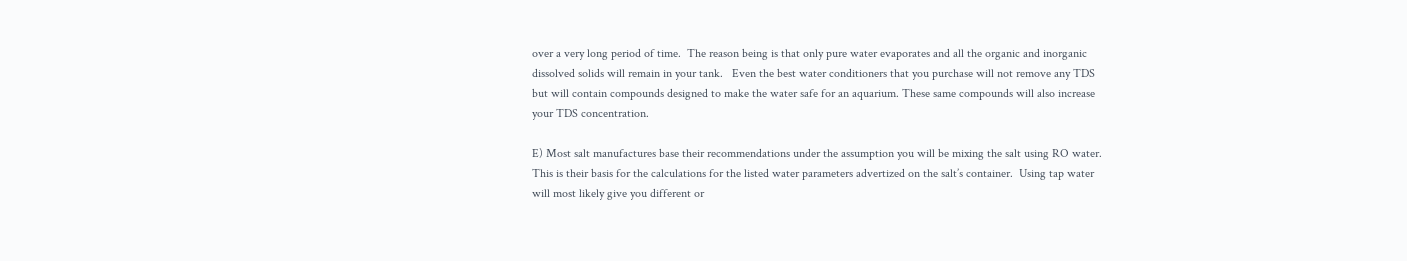over a very long period of time.  The reason being is that only pure water evaporates and all the organic and inorganic dissolved solids will remain in your tank.   Even the best water conditioners that you purchase will not remove any TDS but will contain compounds designed to make the water safe for an aquarium. These same compounds will also increase your TDS concentration.

E) Most salt manufactures base their recommendations under the assumption you will be mixing the salt using RO water.  This is their basis for the calculations for the listed water parameters advertized on the salt’s container.  Using tap water will most likely give you different or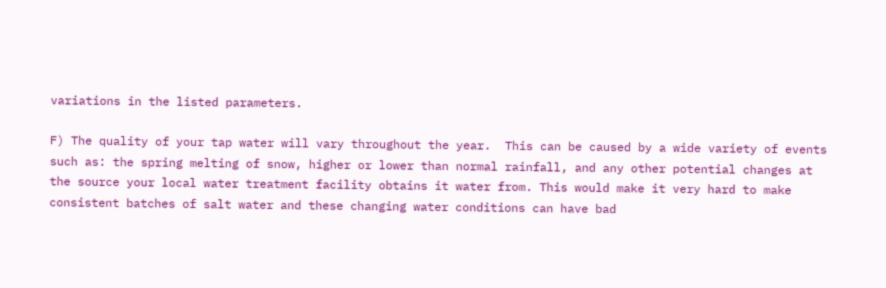variations in the listed parameters.

F) The quality of your tap water will vary throughout the year.  This can be caused by a wide variety of events such as: the spring melting of snow, higher or lower than normal rainfall, and any other potential changes at the source your local water treatment facility obtains it water from. This would make it very hard to make consistent batches of salt water and these changing water conditions can have bad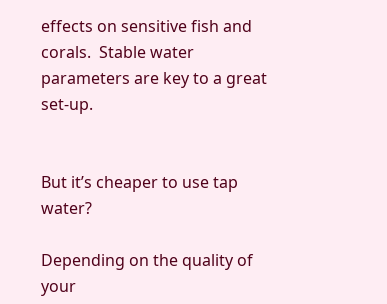effects on sensitive fish and corals.  Stable water parameters are key to a great set-up.


But it’s cheaper to use tap water?

Depending on the quality of your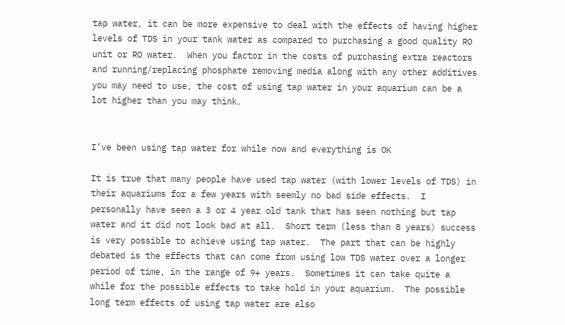tap water, it can be more expensive to deal with the effects of having higher levels of TDS in your tank water as compared to purchasing a good quality RO unit or RO water.  When you factor in the costs of purchasing extra reactors and running/replacing phosphate removing media along with any other additives you may need to use, the cost of using tap water in your aquarium can be a lot higher than you may think.


I’ve been using tap water for while now and everything is OK

It is true that many people have used tap water (with lower levels of TDS) in their aquariums for a few years with seemly no bad side effects.  I personally have seen a 3 or 4 year old tank that has seen nothing but tap water and it did not look bad at all.  Short term (less than 8 years) success is very possible to achieve using tap water.  The part that can be highly debated is the effects that can come from using low TDS water over a longer period of time, in the range of 9+ years.  Sometimes it can take quite a while for the possible effects to take hold in your aquarium.  The possible long term effects of using tap water are also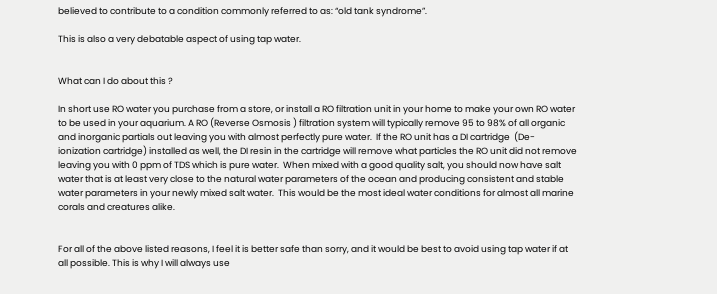believed to contribute to a condition commonly referred to as: “old tank syndrome”.

This is also a very debatable aspect of using tap water.


What can I do about this ?

In short use RO water you purchase from a store, or install a RO filtration unit in your home to make your own RO water to be used in your aquarium. A RO (Reverse Osmosis ) filtration system will typically remove 95 to 98% of all organic and inorganic partials out leaving you with almost perfectly pure water.  If the RO unit has a DI cartridge  (De-ionization cartridge) installed as well, the DI resin in the cartridge will remove what particles the RO unit did not remove leaving you with 0 ppm of TDS which is pure water.  When mixed with a good quality salt, you should now have salt water that is at least very close to the natural water parameters of the ocean and producing consistent and stable water parameters in your newly mixed salt water.  This would be the most ideal water conditions for almost all marine corals and creatures alike.


For all of the above listed reasons, I feel it is better safe than sorry, and it would be best to avoid using tap water if at all possible. This is why I will always use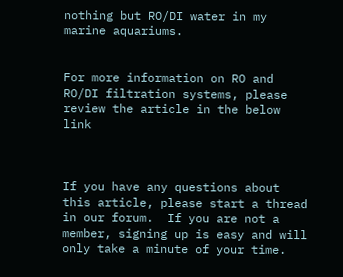nothing but RO/DI water in my marine aquariums.


For more information on RO and RO/DI filtration systems, please review the article in the below link



If you have any questions about this article, please start a thread in our forum.  If you are not a member, signing up is easy and will only take a minute of your time.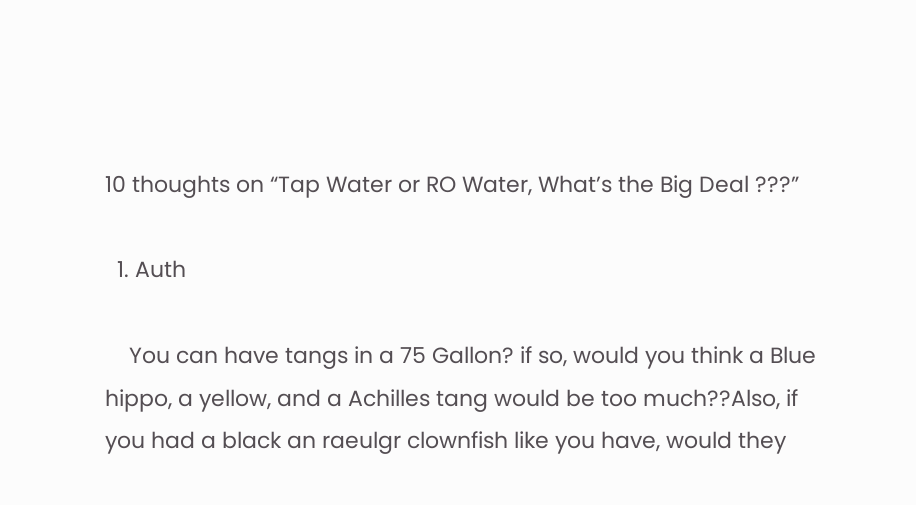10 thoughts on “Tap Water or RO Water, What’s the Big Deal ???”

  1. Auth

    You can have tangs in a 75 Gallon? if so, would you think a Blue hippo, a yellow, and a Achilles tang would be too much??Also, if you had a black an raeulgr clownfish like you have, would they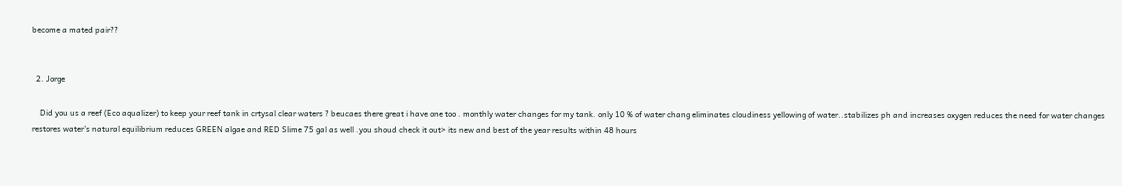become a mated pair??


  2. Jorge

    Did you us a reef (Eco aqualizer) to keep your reef tank in crtysal clear waters ? beucaes there great i have one too . monthly water changes for my tank. only 10 % of water chang eliminates cloudiness yellowing of water..stabilizes ph and increases oxygen reduces the need for water changes restores water’s natural equilibrium reduces GREEN algae and RED Slime 75 gal as well .you shoud check it out> its new and best of the year results within 48 hours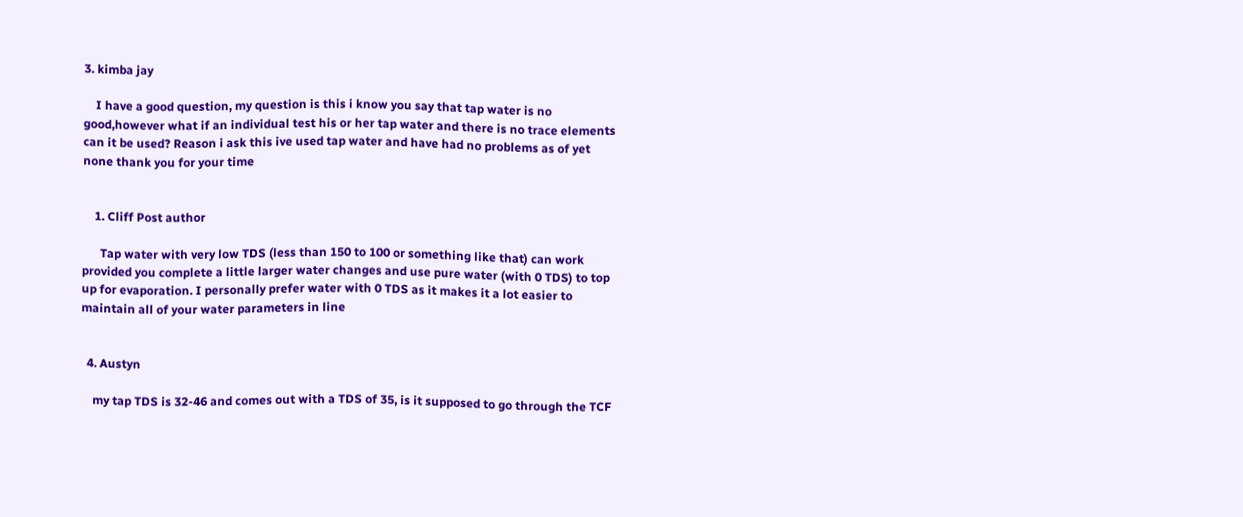3. kimba jay

    I have a good question, my question is this i know you say that tap water is no good,however what if an individual test his or her tap water and there is no trace elements can it be used? Reason i ask this ive used tap water and have had no problems as of yet none thank you for your time


    1. Cliff Post author

      Tap water with very low TDS (less than 150 to 100 or something like that) can work provided you complete a little larger water changes and use pure water (with 0 TDS) to top up for evaporation. I personally prefer water with 0 TDS as it makes it a lot easier to maintain all of your water parameters in line


  4. Austyn

    my tap TDS is 32-46 and comes out with a TDS of 35, is it supposed to go through the TCF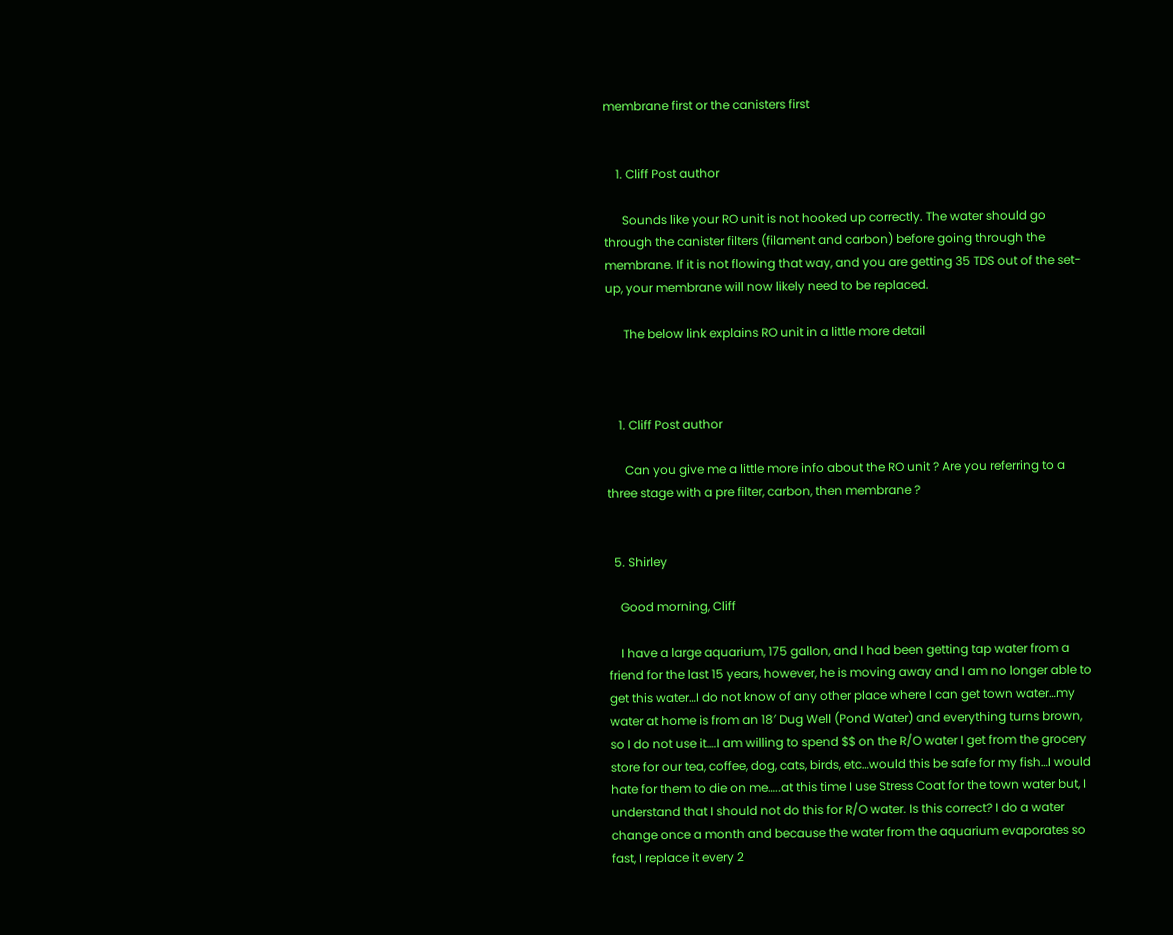membrane first or the canisters first


    1. Cliff Post author

      Sounds like your RO unit is not hooked up correctly. The water should go through the canister filters (filament and carbon) before going through the membrane. If it is not flowing that way, and you are getting 35 TDS out of the set-up, your membrane will now likely need to be replaced.

      The below link explains RO unit in a little more detail



    1. Cliff Post author

      Can you give me a little more info about the RO unit ? Are you referring to a three stage with a pre filter, carbon, then membrane ?


  5. Shirley

    Good morning, Cliff

    I have a large aquarium, 175 gallon, and I had been getting tap water from a friend for the last 15 years, however, he is moving away and I am no longer able to get this water…I do not know of any other place where I can get town water…my water at home is from an 18′ Dug Well (Pond Water) and everything turns brown, so I do not use it….I am willing to spend $$ on the R/O water I get from the grocery store for our tea, coffee, dog, cats, birds, etc…would this be safe for my fish…I would hate for them to die on me…..at this time I use Stress Coat for the town water but, I understand that I should not do this for R/O water. Is this correct? I do a water change once a month and because the water from the aquarium evaporates so fast, I replace it every 2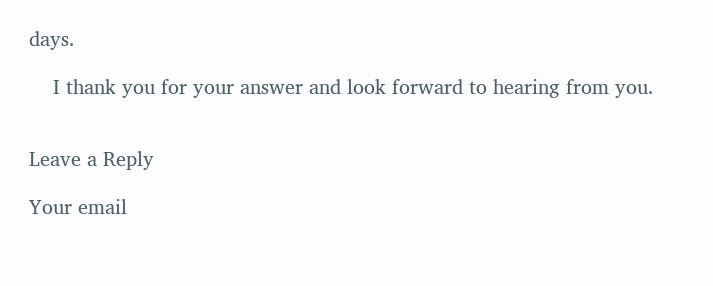days.

    I thank you for your answer and look forward to hearing from you.


Leave a Reply

Your email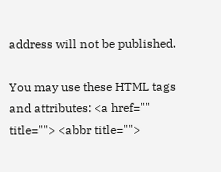address will not be published.

You may use these HTML tags and attributes: <a href="" title=""> <abbr title="">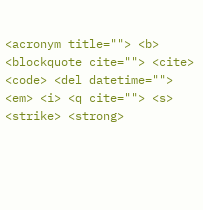<acronym title=""> <b> <blockquote cite=""> <cite> <code> <del datetime=""> <em> <i> <q cite=""> <s> <strike> <strong>